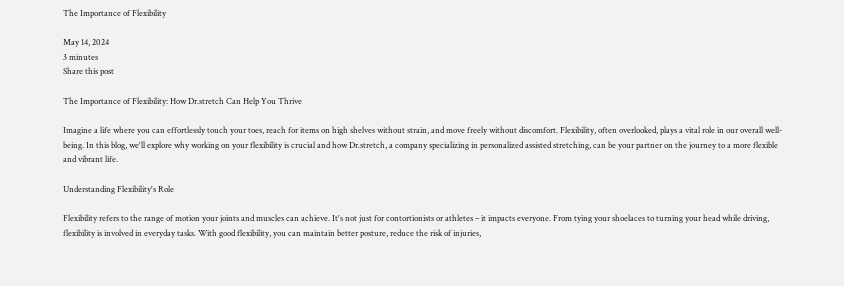The Importance of Flexibility

May 14, 2024
3 minutes
Share this post

The Importance of Flexibility: How Dr.stretch Can Help You Thrive

Imagine a life where you can effortlessly touch your toes, reach for items on high shelves without strain, and move freely without discomfort. Flexibility, often overlooked, plays a vital role in our overall well-being. In this blog, we'll explore why working on your flexibility is crucial and how Dr.stretch, a company specializing in personalized assisted stretching, can be your partner on the journey to a more flexible and vibrant life.

Understanding Flexibility's Role

Flexibility refers to the range of motion your joints and muscles can achieve. It's not just for contortionists or athletes – it impacts everyone. From tying your shoelaces to turning your head while driving, flexibility is involved in everyday tasks. With good flexibility, you can maintain better posture, reduce the risk of injuries,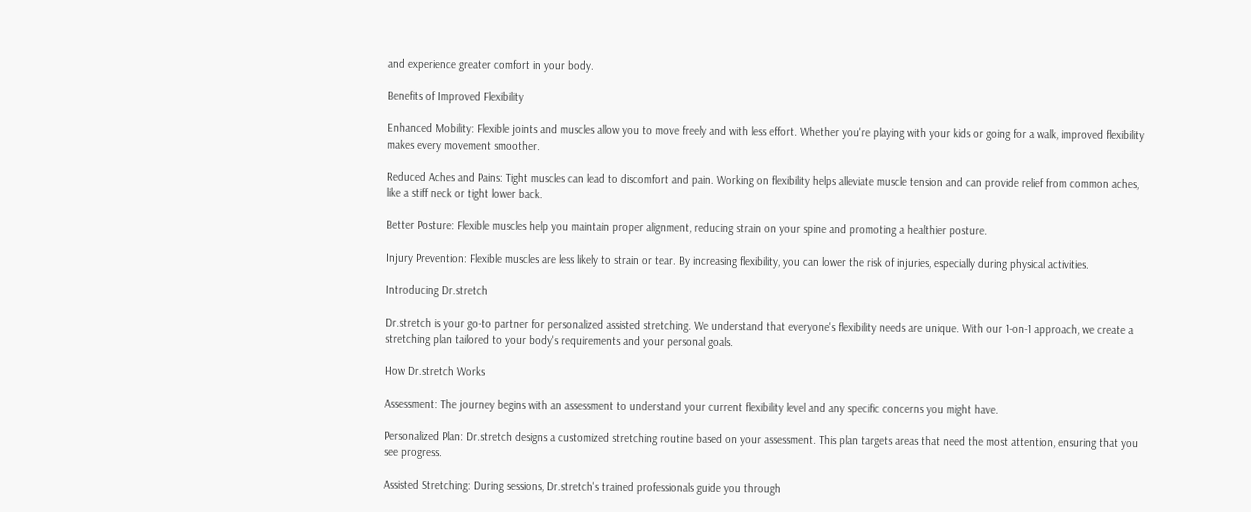and experience greater comfort in your body.

Benefits of Improved Flexibility

Enhanced Mobility: Flexible joints and muscles allow you to move freely and with less effort. Whether you're playing with your kids or going for a walk, improved flexibility makes every movement smoother.

Reduced Aches and Pains: Tight muscles can lead to discomfort and pain. Working on flexibility helps alleviate muscle tension and can provide relief from common aches, like a stiff neck or tight lower back.

Better Posture: Flexible muscles help you maintain proper alignment, reducing strain on your spine and promoting a healthier posture.

Injury Prevention: Flexible muscles are less likely to strain or tear. By increasing flexibility, you can lower the risk of injuries, especially during physical activities.

Introducing Dr.stretch

Dr.stretch is your go-to partner for personalized assisted stretching. We understand that everyone's flexibility needs are unique. With our 1-on-1 approach, we create a stretching plan tailored to your body's requirements and your personal goals.

How Dr.stretch Works

Assessment: The journey begins with an assessment to understand your current flexibility level and any specific concerns you might have.

Personalized Plan: Dr.stretch designs a customized stretching routine based on your assessment. This plan targets areas that need the most attention, ensuring that you see progress.

Assisted Stretching: During sessions, Dr.stretch's trained professionals guide you through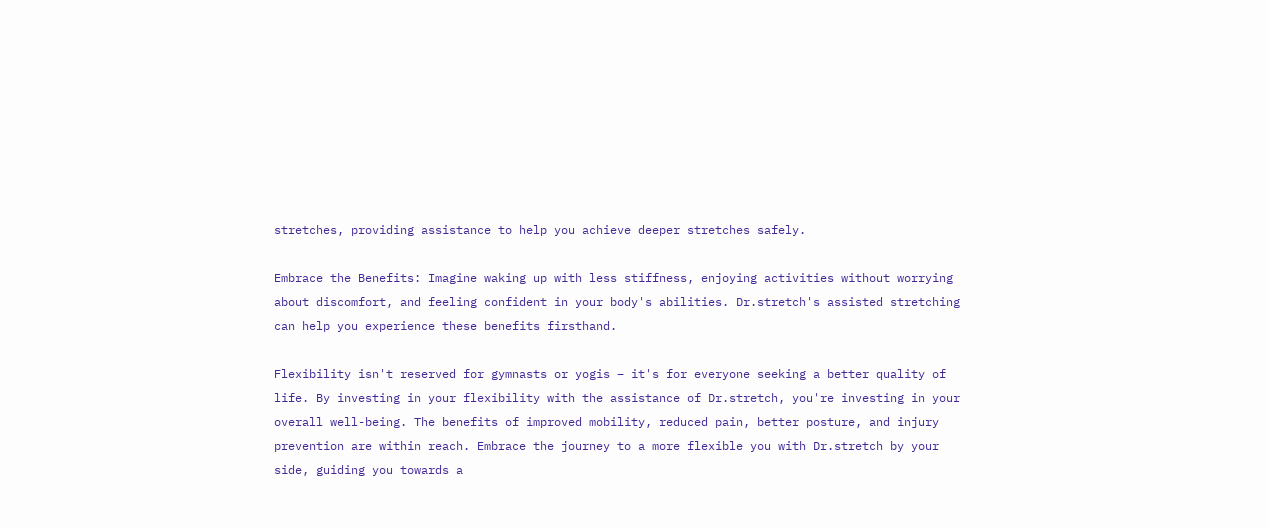stretches, providing assistance to help you achieve deeper stretches safely.

Embrace the Benefits: Imagine waking up with less stiffness, enjoying activities without worrying about discomfort, and feeling confident in your body's abilities. Dr.stretch's assisted stretching can help you experience these benefits firsthand.

Flexibility isn't reserved for gymnasts or yogis – it's for everyone seeking a better quality of life. By investing in your flexibility with the assistance of Dr.stretch, you're investing in your overall well-being. The benefits of improved mobility, reduced pain, better posture, and injury prevention are within reach. Embrace the journey to a more flexible you with Dr.stretch by your side, guiding you towards a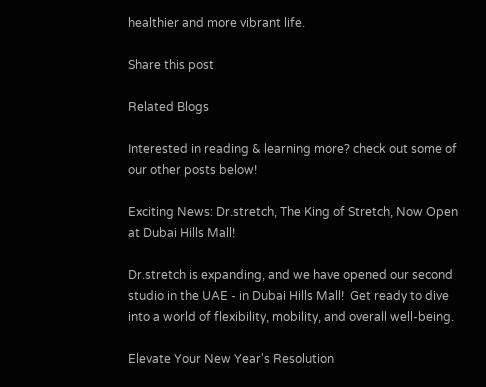healthier and more vibrant life.

Share this post

Related Blogs

Interested in reading & learning more? check out some of our other posts below!

Exciting News: Dr.stretch, The King of Stretch, Now Open at Dubai Hills Mall!

Dr.stretch is expanding, and we have opened our second studio in the UAE - in Dubai Hills Mall!  Get ready to dive into a world of flexibility, mobility, and overall well-being.

Elevate Your New Year's Resolution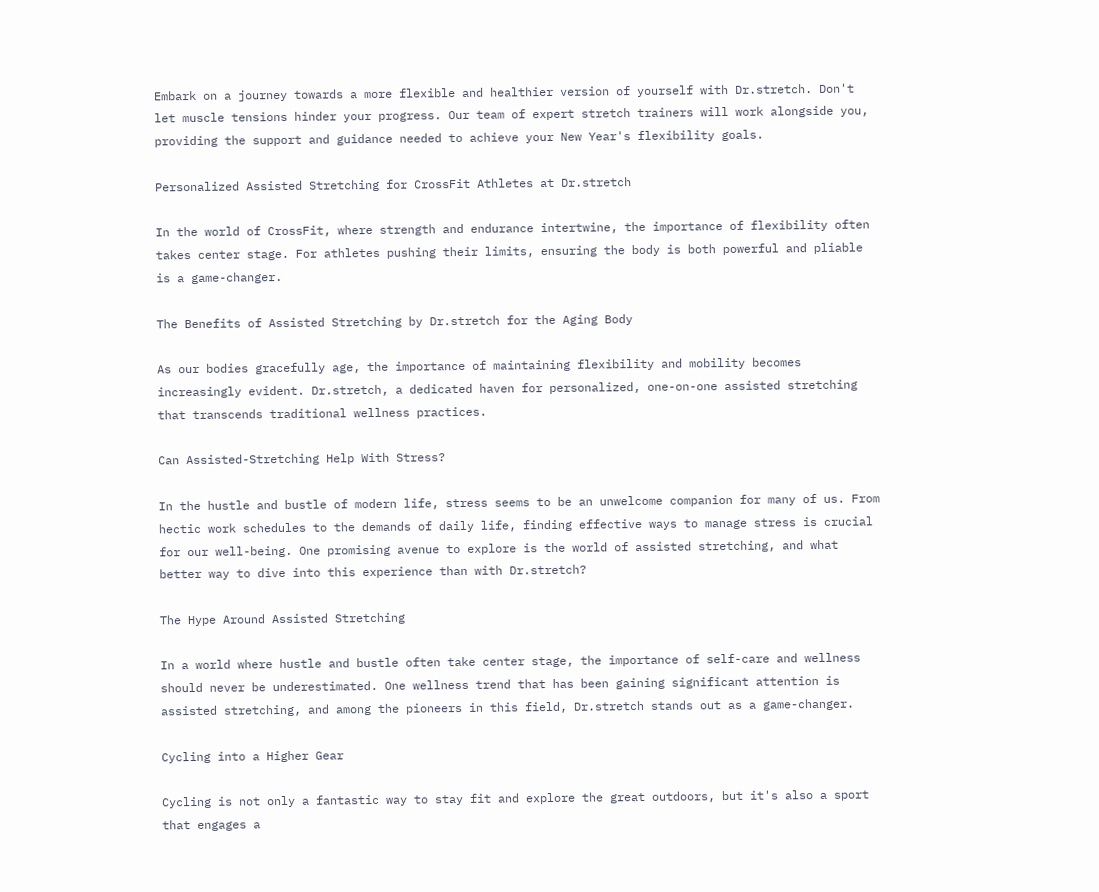Embark on a journey towards a more flexible and healthier version of yourself with Dr.stretch. Don't let muscle tensions hinder your progress. Our team of expert stretch trainers will work alongside you, providing the support and guidance needed to achieve your New Year's flexibility goals.

Personalized Assisted Stretching for CrossFit Athletes at Dr.stretch

In the world of CrossFit, where strength and endurance intertwine, the importance of flexibility often takes center stage. For athletes pushing their limits, ensuring the body is both powerful and pliable is a game-changer.

The Benefits of Assisted Stretching by Dr.stretch for the Aging Body

As our bodies gracefully age, the importance of maintaining flexibility and mobility becomes increasingly evident. Dr.stretch, a dedicated haven for personalized, one-on-one assisted stretching that transcends traditional wellness practices.

Can Assisted-Stretching Help With Stress?

In the hustle and bustle of modern life, stress seems to be an unwelcome companion for many of us. From hectic work schedules to the demands of daily life, finding effective ways to manage stress is crucial for our well-being. One promising avenue to explore is the world of assisted stretching, and what better way to dive into this experience than with Dr.stretch?

The Hype Around Assisted Stretching

In a world where hustle and bustle often take center stage, the importance of self-care and wellness should never be underestimated. One wellness trend that has been gaining significant attention is assisted stretching, and among the pioneers in this field, Dr.stretch stands out as a game-changer.

Cycling into a Higher Gear

Cycling is not only a fantastic way to stay fit and explore the great outdoors, but it's also a sport that engages a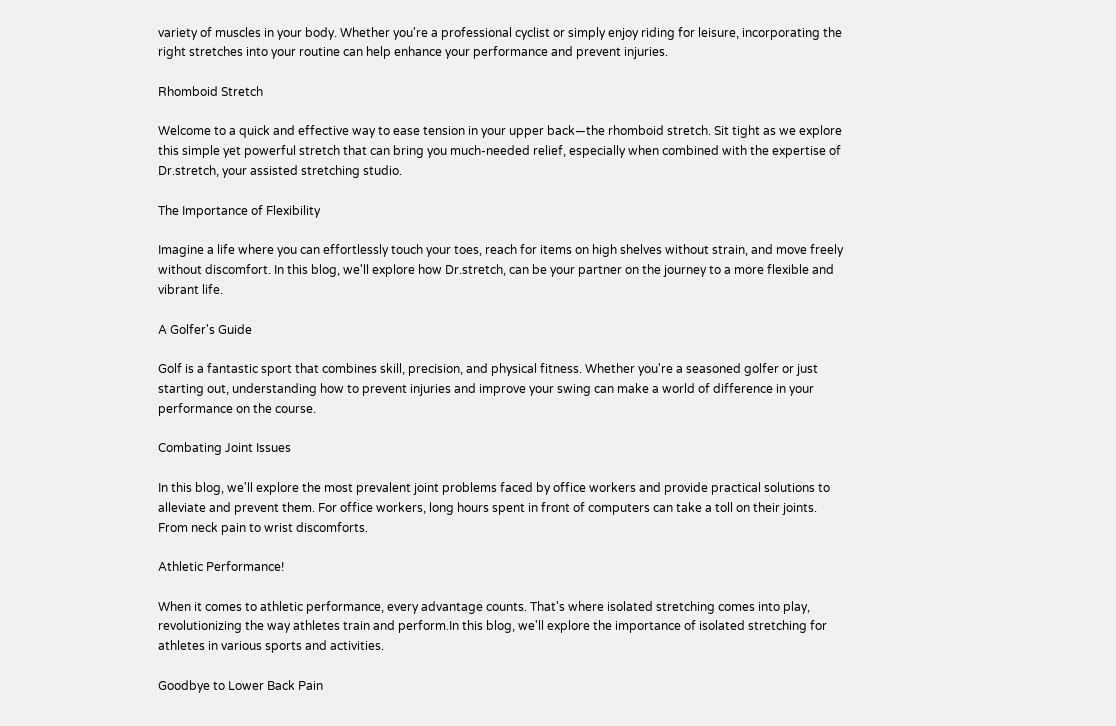variety of muscles in your body. Whether you're a professional cyclist or simply enjoy riding for leisure, incorporating the right stretches into your routine can help enhance your performance and prevent injuries.

Rhomboid Stretch

Welcome to a quick and effective way to ease tension in your upper back—the rhomboid stretch. Sit tight as we explore this simple yet powerful stretch that can bring you much-needed relief, especially when combined with the expertise of Dr.stretch, your assisted stretching studio.

The Importance of Flexibility

Imagine a life where you can effortlessly touch your toes, reach for items on high shelves without strain, and move freely without discomfort. In this blog, we'll explore how Dr.stretch, can be your partner on the journey to a more flexible and vibrant life.

A Golfer's Guide

Golf is a fantastic sport that combines skill, precision, and physical fitness. Whether you're a seasoned golfer or just starting out, understanding how to prevent injuries and improve your swing can make a world of difference in your performance on the course.

Combating Joint Issues

In this blog, we'll explore the most prevalent joint problems faced by office workers and provide practical solutions to alleviate and prevent them. For office workers, long hours spent in front of computers can take a toll on their joints. From neck pain to wrist discomforts.

Athletic Performance!

When it comes to athletic performance, every advantage counts. That's where isolated stretching comes into play, revolutionizing the way athletes train and perform.In this blog, we'll explore the importance of isolated stretching for athletes in various sports and activities.

Goodbye to Lower Back Pain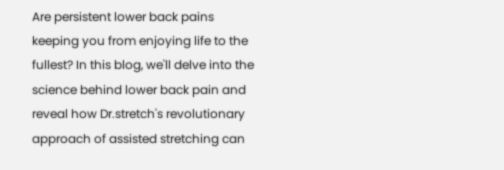Are persistent lower back pains keeping you from enjoying life to the fullest? In this blog, we'll delve into the science behind lower back pain and reveal how Dr.stretch's revolutionary approach of assisted stretching can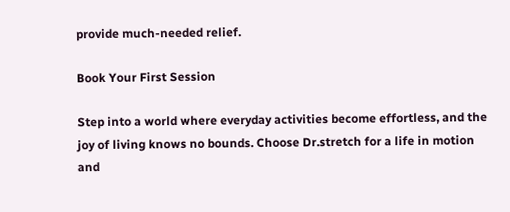provide much-needed relief.

Book Your First Session

Step into a world where everyday activities become effortless, and the joy of living knows no bounds. Choose Dr.stretch for a life in motion and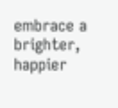embrace a brighter, happier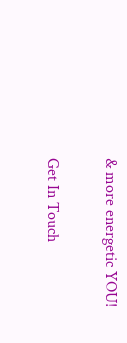& more energetic YOU!

Get In Touch